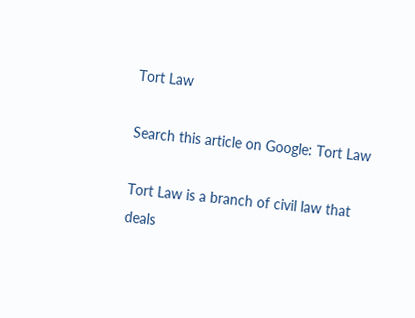Tort Law

Search this article on Google: Tort Law

Tort Law is a branch of civil law that deals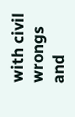with civil wrongs and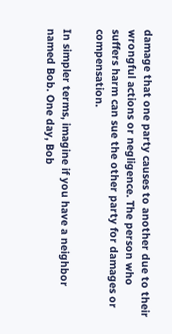damage that one party causes to another due to their wrongful actions or negligence. The person who suffers harm can sue the other party for damages or compensation.

In simpler terms, imagine if you have a neighbor named Bob. One day, Bob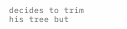decides to trim his tree but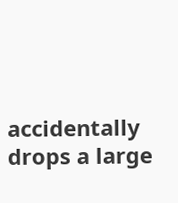accidentally drops a large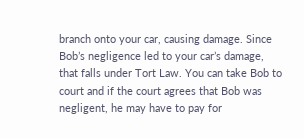branch onto your car, causing damage. Since Bob’s negligence led to your car’s damage, that falls under Tort Law. You can take Bob to court and if the court agrees that Bob was negligent, he may have to pay for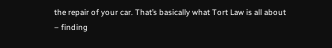the repair of your car. That’s basically what Tort Law is all about – finding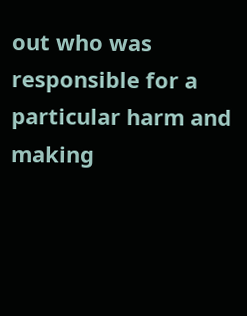out who was responsible for a particular harm and making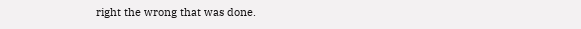right the wrong that was done.